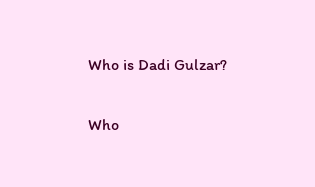Who is Dadi Gulzar?

Who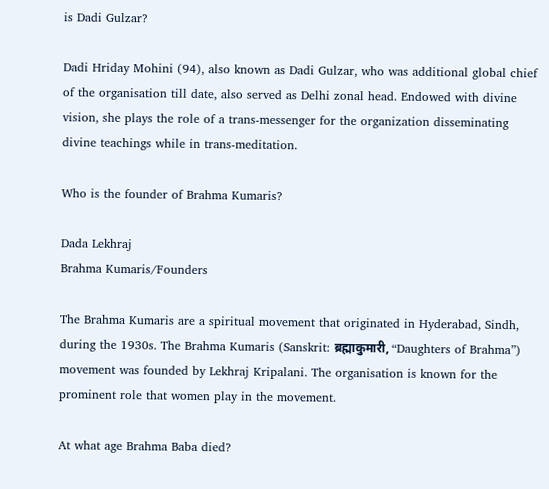is Dadi Gulzar?

Dadi Hriday Mohini (94), also known as Dadi Gulzar, who was additional global chief of the organisation till date, also served as Delhi zonal head. Endowed with divine vision, she plays the role of a trans-messenger for the organization disseminating divine teachings while in trans-meditation.

Who is the founder of Brahma Kumaris?

Dada Lekhraj
Brahma Kumaris/Founders

The Brahma Kumaris are a spiritual movement that originated in Hyderabad, Sindh, during the 1930s. The Brahma Kumaris (Sanskrit: ब्रह्माकुमारी, “Daughters of Brahma”) movement was founded by Lekhraj Kripalani. The organisation is known for the prominent role that women play in the movement.

At what age Brahma Baba died?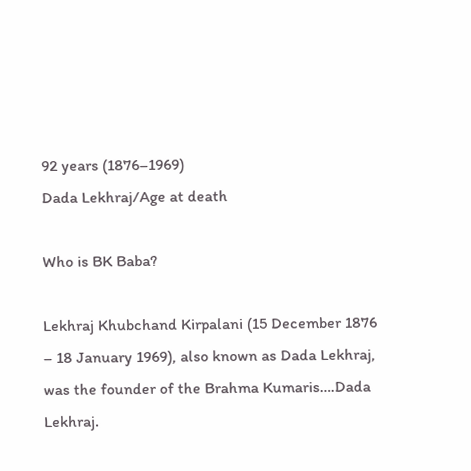92 years (1876–1969)
Dada Lekhraj/Age at death

Who is BK Baba?

Lekhraj Khubchand Kirpalani (15 December 1876 – 18 January 1969), also known as Dada Lekhraj, was the founder of the Brahma Kumaris….Dada Lekhraj.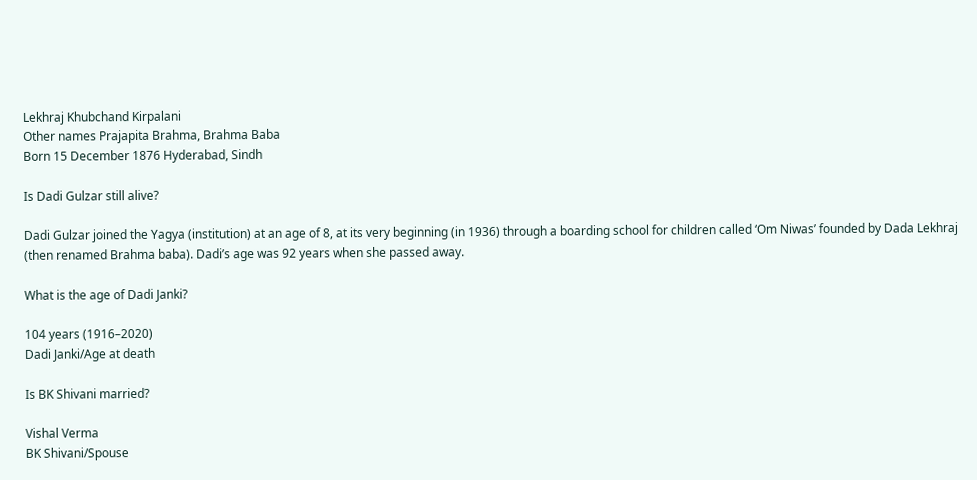Lekhraj Khubchand Kirpalani
Other names Prajapita Brahma, Brahma Baba
Born 15 December 1876 Hyderabad, Sindh

Is Dadi Gulzar still alive?

Dadi Gulzar joined the Yagya (institution) at an age of 8, at its very beginning (in 1936) through a boarding school for children called ‘Om Niwas’ founded by Dada Lekhraj (then renamed Brahma baba). Dadi’s age was 92 years when she passed away.

What is the age of Dadi Janki?

104 years (1916–2020)
Dadi Janki/Age at death

Is BK Shivani married?

Vishal Verma
BK Shivani/Spouse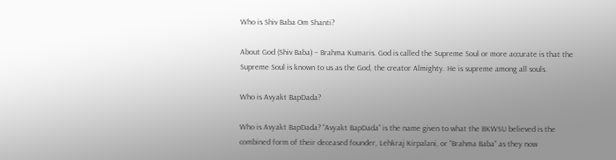Who is Shiv Baba Om Shanti?

About God (Shiv Baba) – Brahma Kumaris. God is called the Supreme Soul or more accurate is that the Supreme Soul is known to us as the God, the creator Almighty. He is supreme among all souls.

Who is Avyakt BapDada?

Who is Avyakt BapDada? “Avyakt BapDada” is the name given to what the BKWSU believed is the combined form of their deceased founder, Lehkraj Kirpalani, or “Brahma Baba” as they now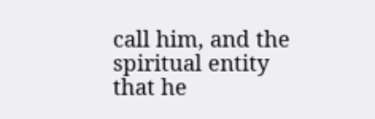call him, and the spiritual entity that he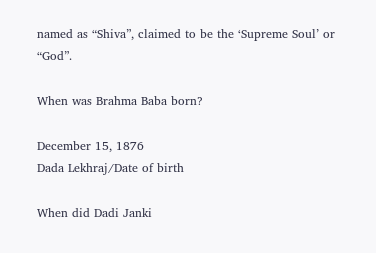named as “Shiva”, claimed to be the ‘Supreme Soul’ or “God”.

When was Brahma Baba born?

December 15, 1876
Dada Lekhraj/Date of birth

When did Dadi Janki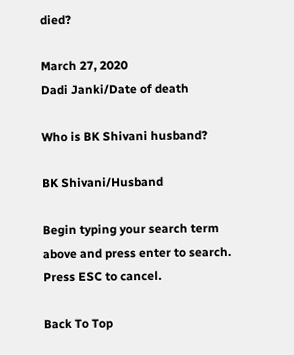died?

March 27, 2020
Dadi Janki/Date of death

Who is BK Shivani husband?

BK Shivani/Husband

Begin typing your search term above and press enter to search. Press ESC to cancel.

Back To Top